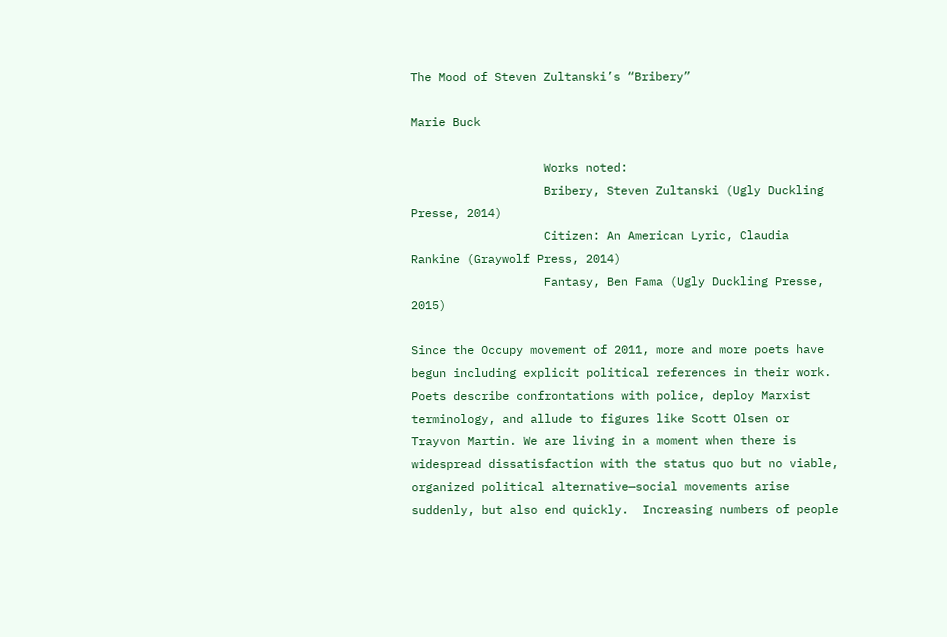The Mood of Steven Zultanski’s “Bribery”

Marie Buck

                   Works noted:
                   Bribery, Steven Zultanski (Ugly Duckling Presse, 2014)
                   Citizen: An American Lyric, Claudia Rankine (Graywolf Press, 2014)
                   Fantasy, Ben Fama (Ugly Duckling Presse, 2015)

Since the Occupy movement of 2011, more and more poets have begun including explicit political references in their work. Poets describe confrontations with police, deploy Marxist terminology, and allude to figures like Scott Olsen or Trayvon Martin. We are living in a moment when there is widespread dissatisfaction with the status quo but no viable, organized political alternative—social movements arise suddenly, but also end quickly.  Increasing numbers of people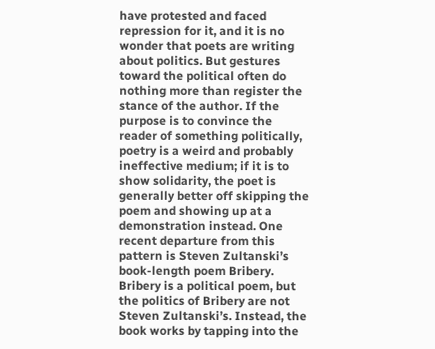have protested and faced repression for it, and it is no wonder that poets are writing about politics. But gestures toward the political often do nothing more than register the stance of the author. If the purpose is to convince the reader of something politically, poetry is a weird and probably ineffective medium; if it is to show solidarity, the poet is generally better off skipping the poem and showing up at a demonstration instead. One recent departure from this pattern is Steven Zultanski’s book-length poem Bribery. Bribery is a political poem, but the politics of Bribery are not Steven Zultanski’s. Instead, the book works by tapping into the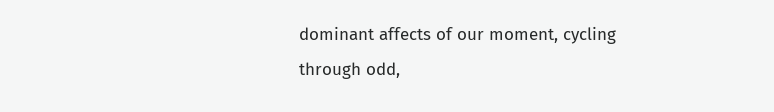dominant affects of our moment, cycling through odd,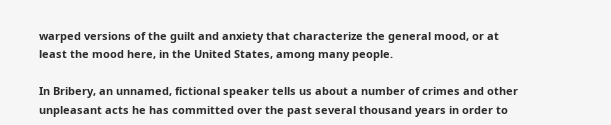warped versions of the guilt and anxiety that characterize the general mood, or at least the mood here, in the United States, among many people.

In Bribery, an unnamed, fictional speaker tells us about a number of crimes and other unpleasant acts he has committed over the past several thousand years in order to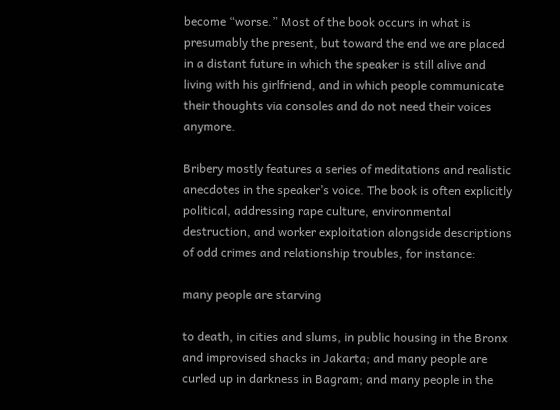become “worse.” Most of the book occurs in what is presumably the present, but toward the end we are placed in a distant future in which the speaker is still alive and living with his girlfriend, and in which people communicate their thoughts via consoles and do not need their voices anymore.

Bribery mostly features a series of meditations and realistic anecdotes in the speaker’s voice. The book is often explicitly political, addressing rape culture, environmental destruction, and worker exploitation alongside descriptions of odd crimes and relationship troubles, for instance:

many people are starving

to death, in cities and slums, in public housing in the Bronx and improvised shacks in Jakarta; and many people are curled up in darkness in Bagram; and many people in the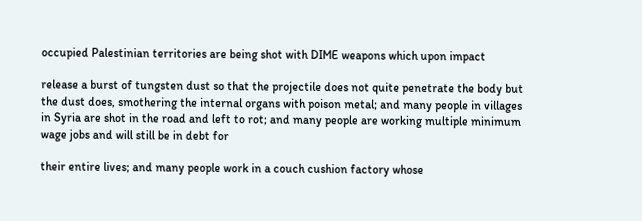occupied Palestinian territories are being shot with DIME weapons which upon impact

release a burst of tungsten dust so that the projectile does not quite penetrate the body but the dust does, smothering the internal organs with poison metal; and many people in villages in Syria are shot in the road and left to rot; and many people are working multiple minimum wage jobs and will still be in debt for

their entire lives; and many people work in a couch cushion factory whose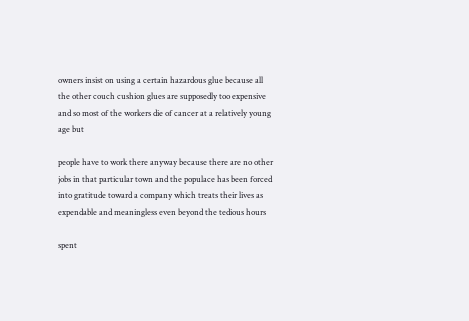owners insist on using a certain hazardous glue because all the other couch cushion glues are supposedly too expensive and so most of the workers die of cancer at a relatively young age but

people have to work there anyway because there are no other jobs in that particular town and the populace has been forced into gratitude toward a company which treats their lives as expendable and meaningless even beyond the tedious hours

spent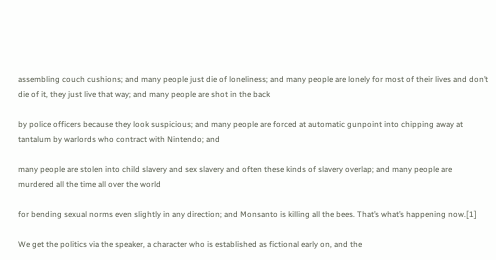assembling couch cushions; and many people just die of loneliness; and many people are lonely for most of their lives and don’t die of it, they just live that way; and many people are shot in the back

by police officers because they look suspicious; and many people are forced at automatic gunpoint into chipping away at tantalum by warlords who contract with Nintendo; and

many people are stolen into child slavery and sex slavery and often these kinds of slavery overlap; and many people are murdered all the time all over the world

for bending sexual norms even slightly in any direction; and Monsanto is killing all the bees. That’s what’s happening now.[1]

We get the politics via the speaker, a character who is established as fictional early on, and the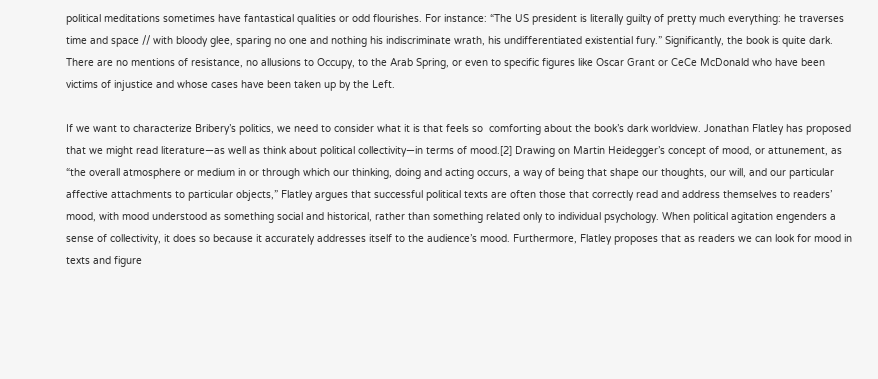political meditations sometimes have fantastical qualities or odd flourishes. For instance: “The US president is literally guilty of pretty much everything: he traverses time and space // with bloody glee, sparing no one and nothing his indiscriminate wrath, his undifferentiated existential fury.” Significantly, the book is quite dark. There are no mentions of resistance, no allusions to Occupy, to the Arab Spring, or even to specific figures like Oscar Grant or CeCe McDonald who have been victims of injustice and whose cases have been taken up by the Left.

If we want to characterize Bribery’s politics, we need to consider what it is that feels so  comforting about the book’s dark worldview. Jonathan Flatley has proposed that we might read literature—as well as think about political collectivity—in terms of mood.[2] Drawing on Martin Heidegger’s concept of mood, or attunement, as “the overall atmosphere or medium in or through which our thinking, doing and acting occurs, a way of being that shape our thoughts, our will, and our particular affective attachments to particular objects,” Flatley argues that successful political texts are often those that correctly read and address themselves to readers’ mood, with mood understood as something social and historical, rather than something related only to individual psychology. When political agitation engenders a sense of collectivity, it does so because it accurately addresses itself to the audience’s mood. Furthermore, Flatley proposes that as readers we can look for mood in texts and figure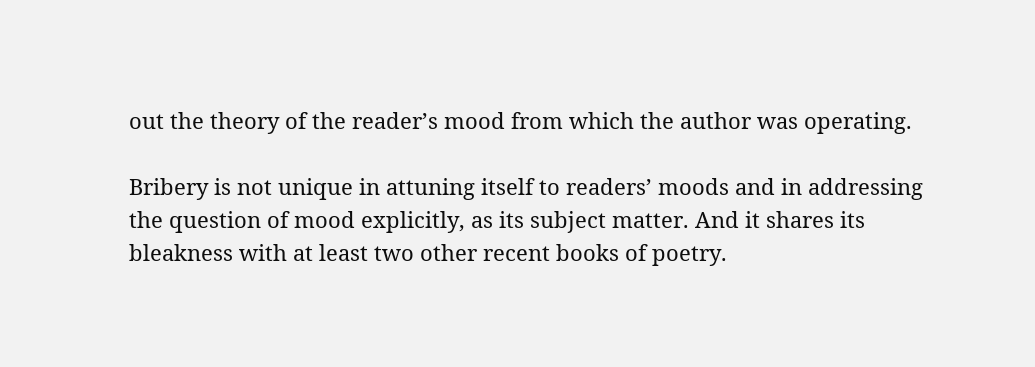out the theory of the reader’s mood from which the author was operating.

Bribery is not unique in attuning itself to readers’ moods and in addressing the question of mood explicitly, as its subject matter. And it shares its bleakness with at least two other recent books of poetry.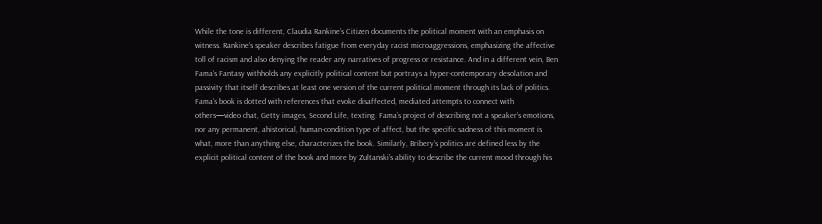While the tone is different, Claudia Rankine’s Citizen documents the political moment with an emphasis on witness. Rankine’s speaker describes fatigue from everyday racist microaggressions, emphasizing the affective toll of racism and also denying the reader any narratives of progress or resistance. And in a different vein, Ben Fama’s Fantasy withholds any explicitly political content but portrays a hyper-contemporary desolation and passivity that itself describes at least one version of the current political moment through its lack of politics. Fama’s book is dotted with references that evoke disaffected, mediated attempts to connect with others—video chat, Getty images, Second Life, texting. Fama’s project of describing not a speaker’s emotions, nor any permanent, ahistorical, human-condition type of affect, but the specific sadness of this moment is what, more than anything else, characterizes the book. Similarly, Bribery’s politics are defined less by the explicit political content of the book and more by Zultanski’s ability to describe the current mood through his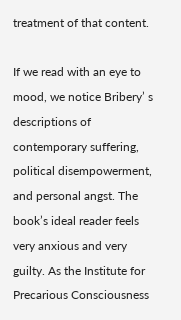treatment of that content.

If we read with an eye to mood, we notice Bribery’ s descriptions of contemporary suffering, political disempowerment, and personal angst. The book’s ideal reader feels very anxious and very guilty. As the Institute for Precarious Consciousness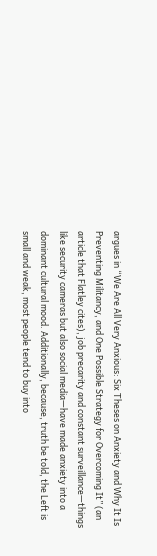argues in “We Are All Very Anxious: Six Theses on Anxiety and Why It Is Preventing Militancy, and One Possible Strategy for Overcoming It” (an article that Flatley cites), job precarity and constant surveillance—things like security cameras but also social media—have made anxiety into a dominant cultural mood. Additionally, because, truth be told, the Left is small and weak, most people tend to buy into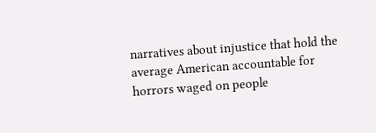narratives about injustice that hold the average American accountable for horrors waged on people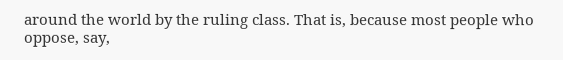around the world by the ruling class. That is, because most people who oppose, say,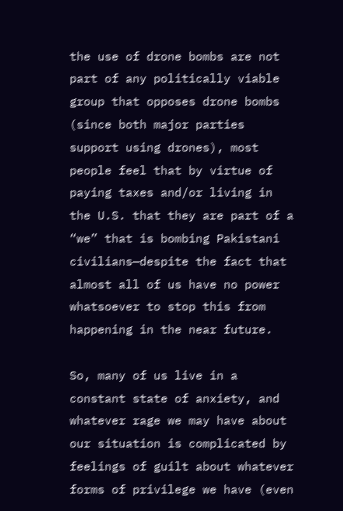the use of drone bombs are not part of any politically viable group that opposes drone bombs (since both major parties support using drones), most people feel that by virtue of paying taxes and/or living in the U.S. that they are part of a “we” that is bombing Pakistani civilians—despite the fact that almost all of us have no power whatsoever to stop this from happening in the near future.

So, many of us live in a constant state of anxiety, and whatever rage we may have about our situation is complicated by feelings of guilt about whatever forms of privilege we have (even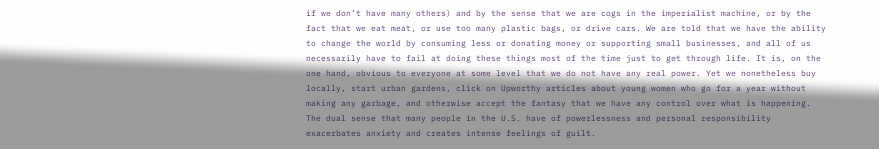if we don’t have many others) and by the sense that we are cogs in the imperialist machine, or by the fact that we eat meat, or use too many plastic bags, or drive cars. We are told that we have the ability to change the world by consuming less or donating money or supporting small businesses, and all of us necessarily have to fail at doing these things most of the time just to get through life. It is, on the one hand, obvious to everyone at some level that we do not have any real power. Yet we nonetheless buy locally, start urban gardens, click on Upworthy articles about young women who go for a year without making any garbage, and otherwise accept the fantasy that we have any control over what is happening. The dual sense that many people in the U.S. have of powerlessness and personal responsibility exacerbates anxiety and creates intense feelings of guilt.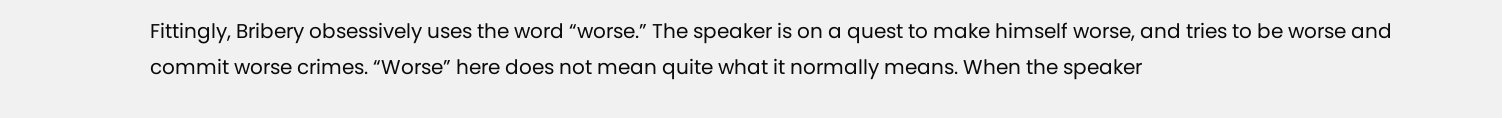Fittingly, Bribery obsessively uses the word “worse.” The speaker is on a quest to make himself worse, and tries to be worse and commit worse crimes. “Worse” here does not mean quite what it normally means. When the speaker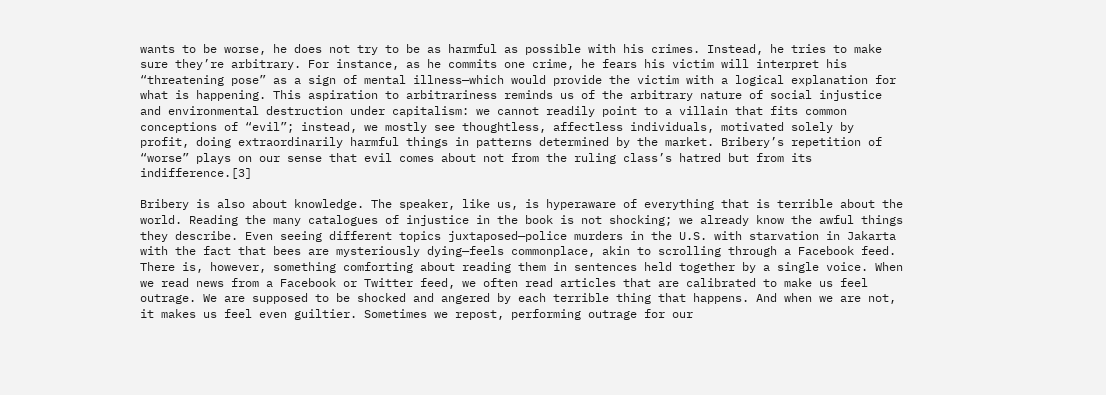wants to be worse, he does not try to be as harmful as possible with his crimes. Instead, he tries to make sure they’re arbitrary. For instance, as he commits one crime, he fears his victim will interpret his “threatening pose” as a sign of mental illness—which would provide the victim with a logical explanation for what is happening. This aspiration to arbitrariness reminds us of the arbitrary nature of social injustice and environmental destruction under capitalism: we cannot readily point to a villain that fits common conceptions of “evil”; instead, we mostly see thoughtless, affectless individuals, motivated solely by profit, doing extraordinarily harmful things in patterns determined by the market. Bribery’s repetition of “worse” plays on our sense that evil comes about not from the ruling class’s hatred but from its indifference.[3]

Bribery is also about knowledge. The speaker, like us, is hyperaware of everything that is terrible about the world. Reading the many catalogues of injustice in the book is not shocking; we already know the awful things they describe. Even seeing different topics juxtaposed—police murders in the U.S. with starvation in Jakarta with the fact that bees are mysteriously dying—feels commonplace, akin to scrolling through a Facebook feed. There is, however, something comforting about reading them in sentences held together by a single voice. When we read news from a Facebook or Twitter feed, we often read articles that are calibrated to make us feel outrage. We are supposed to be shocked and angered by each terrible thing that happens. And when we are not, it makes us feel even guiltier. Sometimes we repost, performing outrage for our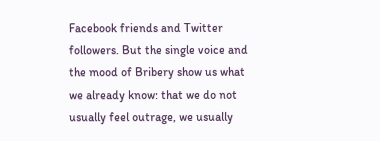Facebook friends and Twitter followers. But the single voice and the mood of Bribery show us what we already know: that we do not usually feel outrage, we usually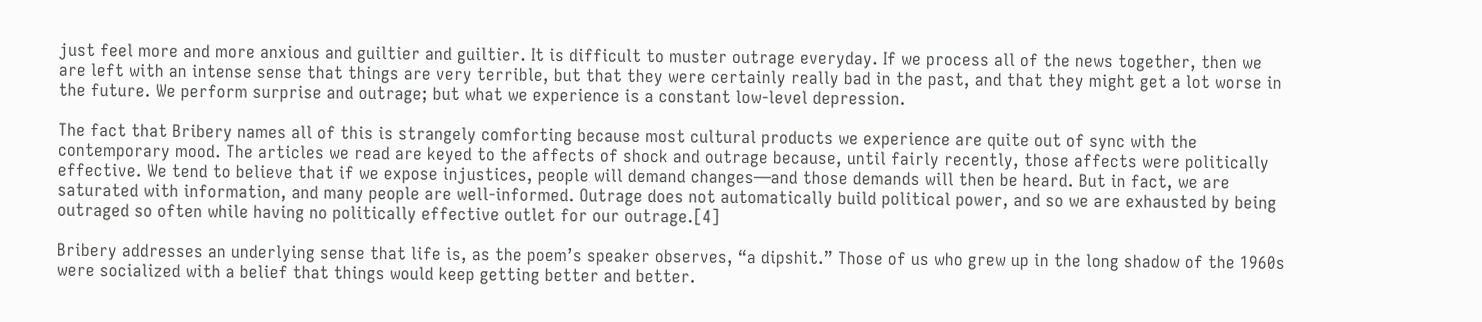just feel more and more anxious and guiltier and guiltier. It is difficult to muster outrage everyday. If we process all of the news together, then we are left with an intense sense that things are very terrible, but that they were certainly really bad in the past, and that they might get a lot worse in the future. We perform surprise and outrage; but what we experience is a constant low-level depression.

The fact that Bribery names all of this is strangely comforting because most cultural products we experience are quite out of sync with the contemporary mood. The articles we read are keyed to the affects of shock and outrage because, until fairly recently, those affects were politically effective. We tend to believe that if we expose injustices, people will demand changes—and those demands will then be heard. But in fact, we are saturated with information, and many people are well-informed. Outrage does not automatically build political power, and so we are exhausted by being outraged so often while having no politically effective outlet for our outrage.[4]

Bribery addresses an underlying sense that life is, as the poem’s speaker observes, “a dipshit.” Those of us who grew up in the long shadow of the 1960s were socialized with a belief that things would keep getting better and better.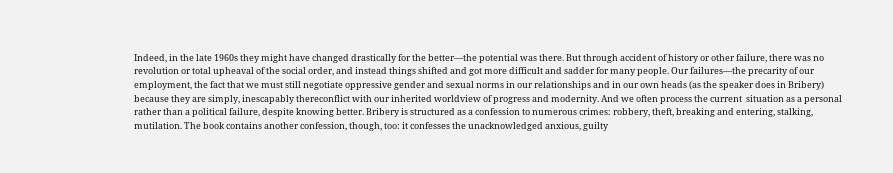Indeed, in the late 1960s they might have changed drastically for the better—the potential was there. But through accident of history or other failure, there was no revolution or total upheaval of the social order, and instead things shifted and got more difficult and sadder for many people. Our failures—the precarity of our employment, the fact that we must still negotiate oppressive gender and sexual norms in our relationships and in our own heads (as the speaker does in Bribery) because they are simply, inescapably thereconflict with our inherited worldview of progress and modernity. And we often process the current  situation as a personal rather than a political failure, despite knowing better. Bribery is structured as a confession to numerous crimes: robbery, theft, breaking and entering, stalking, mutilation. The book contains another confession, though, too: it confesses the unacknowledged anxious, guilty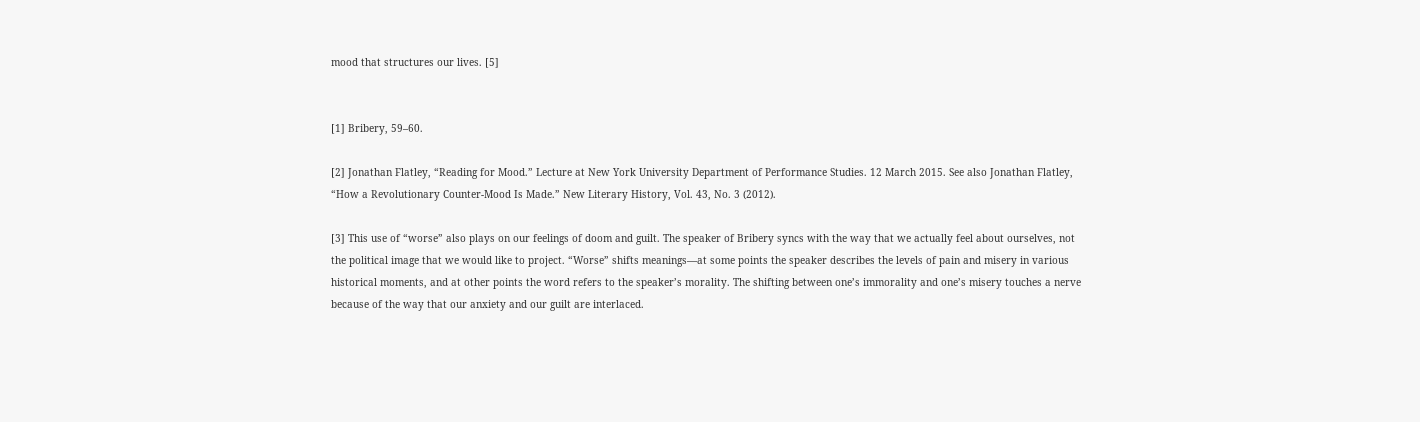mood that structures our lives. [5]


[1] Bribery, 59–60.

[2] Jonathan Flatley, “Reading for Mood.” Lecture at New York University Department of Performance Studies. 12 March 2015. See also Jonathan Flatley, “How a Revolutionary Counter-Mood Is Made.” New Literary History, Vol. 43, No. 3 (2012).

[3] This use of “worse” also plays on our feelings of doom and guilt. The speaker of Bribery syncs with the way that we actually feel about ourselves, not the political image that we would like to project. “Worse” shifts meanings—at some points the speaker describes the levels of pain and misery in various historical moments, and at other points the word refers to the speaker’s morality. The shifting between one’s immorality and one’s misery touches a nerve because of the way that our anxiety and our guilt are interlaced.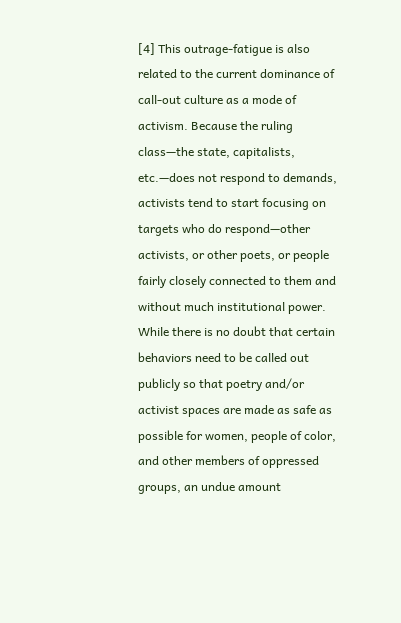[4] This outrage-fatigue is also related to the current dominance of call-out culture as a mode of activism. Because the ruling class—the state, capitalists, etc.—does not respond to demands, activists tend to start focusing on targets who do respond—other activists, or other poets, or people fairly closely connected to them and without much institutional power. While there is no doubt that certain behaviors need to be called out publicly so that poetry and/or activist spaces are made as safe as possible for women, people of color, and other members of oppressed groups, an undue amount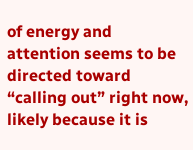of energy and attention seems to be directed toward “calling out” right now, likely because it is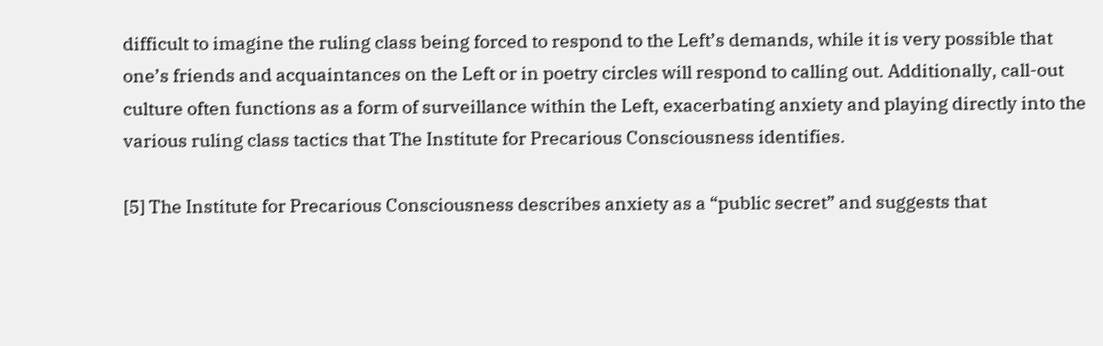difficult to imagine the ruling class being forced to respond to the Left’s demands, while it is very possible that one’s friends and acquaintances on the Left or in poetry circles will respond to calling out. Additionally, call-out culture often functions as a form of surveillance within the Left, exacerbating anxiety and playing directly into the various ruling class tactics that The Institute for Precarious Consciousness identifies.

[5] The Institute for Precarious Consciousness describes anxiety as a “public secret” and suggests that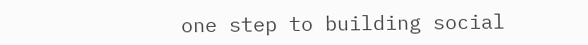one step to building social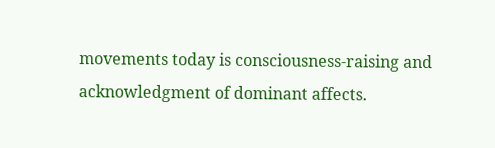movements today is consciousness-raising and acknowledgment of dominant affects.